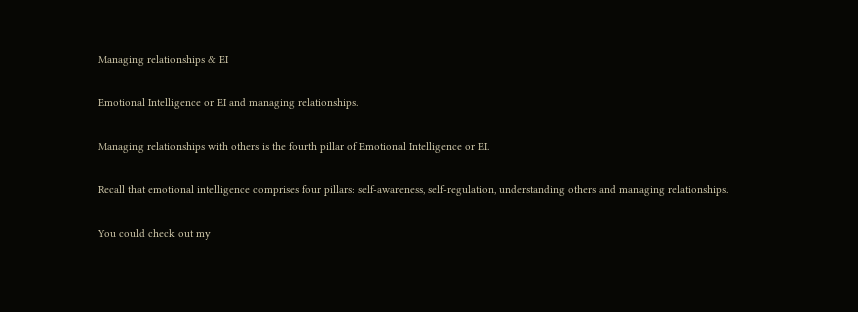Managing relationships & EI

Emotional Intelligence or EI and managing relationships.

Managing relationships with others is the fourth pillar of Emotional Intelligence or EI.

Recall that emotional intelligence comprises four pillars: self-awareness, self-regulation, understanding others and managing relationships.

You could check out my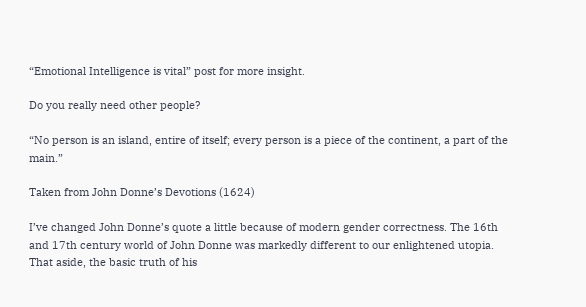“Emotional Intelligence is vital” post for more insight.

Do you really need other people?

“No person is an island, entire of itself; every person is a piece of the continent, a part of the main.”

Taken from John Donne’s Devotions (1624)

I’ve changed John Donne’s quote a little because of modern gender correctness. The 16th and 17th century world of John Donne was markedly different to our enlightened utopia. That aside, the basic truth of his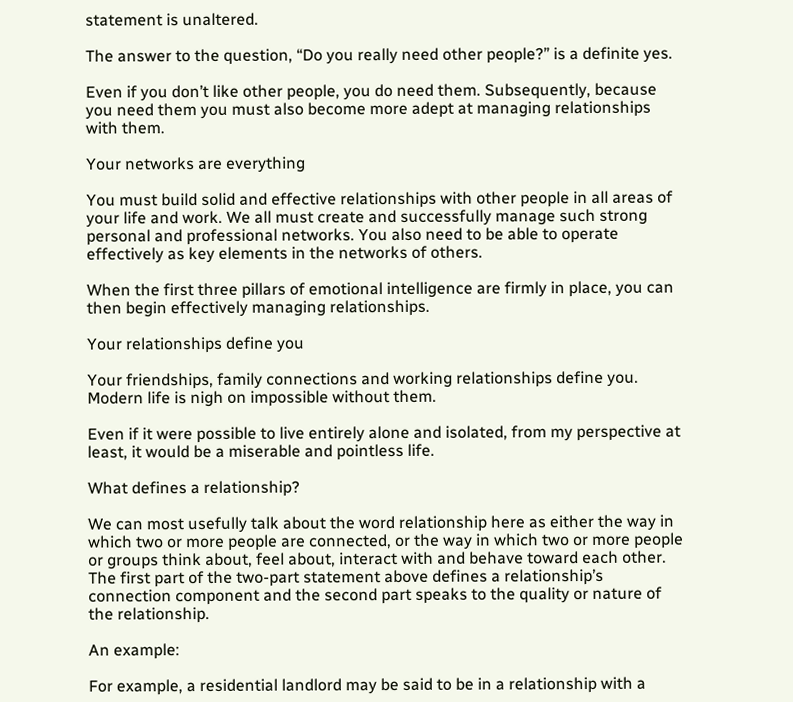statement is unaltered.

The answer to the question, “Do you really need other people?” is a definite yes.

Even if you don’t like other people, you do need them. Subsequently, because you need them you must also become more adept at managing relationships with them.

Your networks are everything

You must build solid and effective relationships with other people in all areas of your life and work. We all must create and successfully manage such strong personal and professional networks. You also need to be able to operate effectively as key elements in the networks of others.

When the first three pillars of emotional intelligence are firmly in place, you can then begin effectively managing relationships.

Your relationships define you

Your friendships, family connections and working relationships define you. Modern life is nigh on impossible without them.

Even if it were possible to live entirely alone and isolated, from my perspective at least, it would be a miserable and pointless life.

What defines a relationship?

We can most usefully talk about the word relationship here as either the way in which two or more people are connected, or the way in which two or more people or groups think about, feel about, interact with and behave toward each other. The first part of the two-part statement above defines a relationship’s connection component and the second part speaks to the quality or nature of the relationship.

An example:

For example, a residential landlord may be said to be in a relationship with a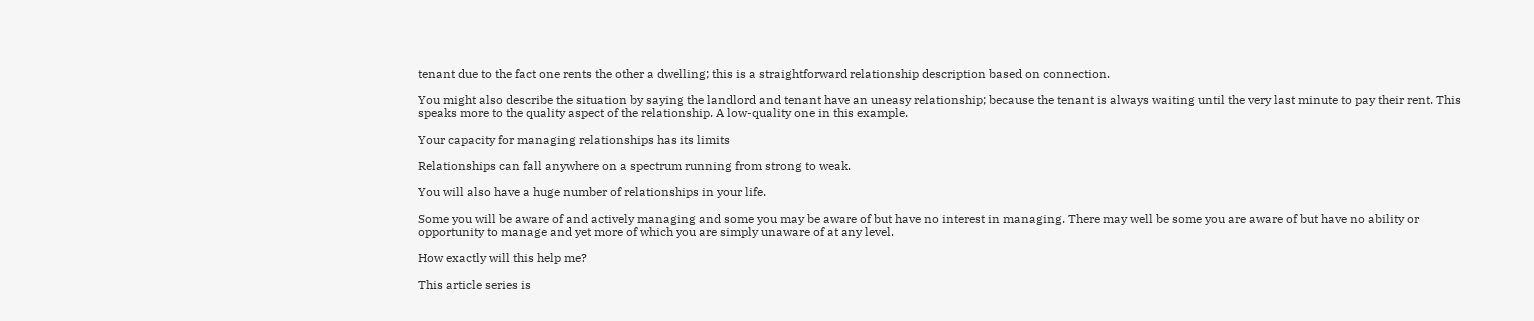tenant due to the fact one rents the other a dwelling; this is a straightforward relationship description based on connection.

You might also describe the situation by saying the landlord and tenant have an uneasy relationship; because the tenant is always waiting until the very last minute to pay their rent. This speaks more to the quality aspect of the relationship. A low-quality one in this example.

Your capacity for managing relationships has its limits

Relationships can fall anywhere on a spectrum running from strong to weak.

You will also have a huge number of relationships in your life.

Some you will be aware of and actively managing and some you may be aware of but have no interest in managing. There may well be some you are aware of but have no ability or opportunity to manage and yet more of which you are simply unaware of at any level.

How exactly will this help me?

This article series is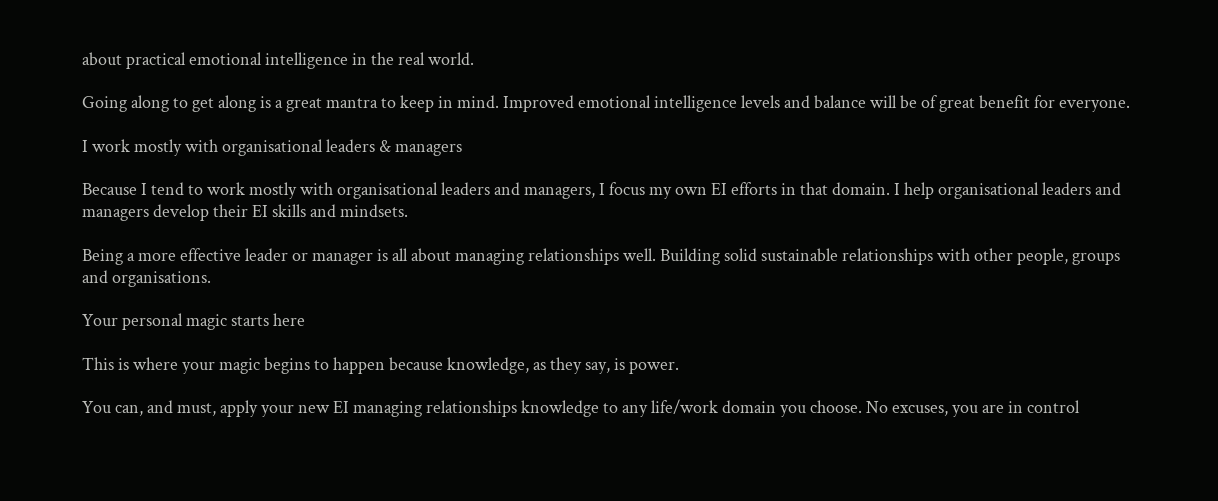about practical emotional intelligence in the real world.

Going along to get along is a great mantra to keep in mind. Improved emotional intelligence levels and balance will be of great benefit for everyone.

I work mostly with organisational leaders & managers

Because I tend to work mostly with organisational leaders and managers, I focus my own EI efforts in that domain. I help organisational leaders and managers develop their EI skills and mindsets.

Being a more effective leader or manager is all about managing relationships well. Building solid sustainable relationships with other people, groups and organisations.

Your personal magic starts here

This is where your magic begins to happen because knowledge, as they say, is power.

You can, and must, apply your new EI managing relationships knowledge to any life/work domain you choose. No excuses, you are in control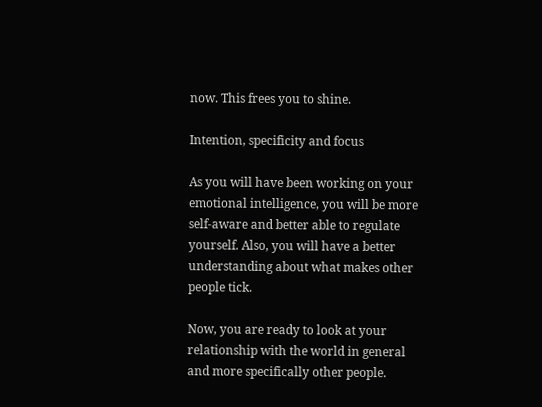now. This frees you to shine.

Intention, specificity and focus

As you will have been working on your emotional intelligence, you will be more self-aware and better able to regulate yourself. Also, you will have a better understanding about what makes other people tick.

Now, you are ready to look at your relationship with the world in general and more specifically other people.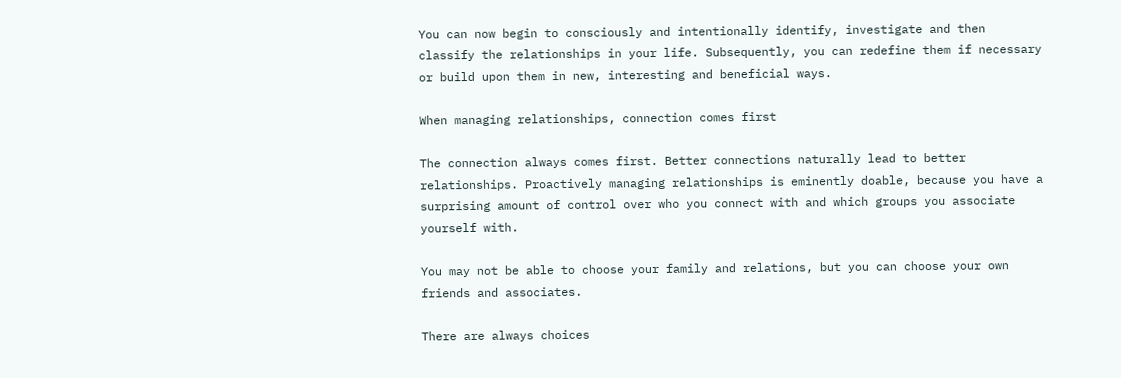You can now begin to consciously and intentionally identify, investigate and then classify the relationships in your life. Subsequently, you can redefine them if necessary or build upon them in new, interesting and beneficial ways.

When managing relationships, connection comes first

The connection always comes first. Better connections naturally lead to better relationships. Proactively managing relationships is eminently doable, because you have a surprising amount of control over who you connect with and which groups you associate yourself with.

You may not be able to choose your family and relations, but you can choose your own friends and associates.

There are always choices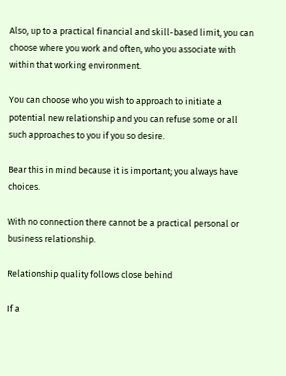Also, up to a practical financial and skill-based limit, you can choose where you work and often, who you associate with within that working environment.

You can choose who you wish to approach to initiate a potential new relationship and you can refuse some or all such approaches to you if you so desire.

Bear this in mind because it is important; you always have choices.

With no connection there cannot be a practical personal or business relationship.

Relationship quality follows close behind

If a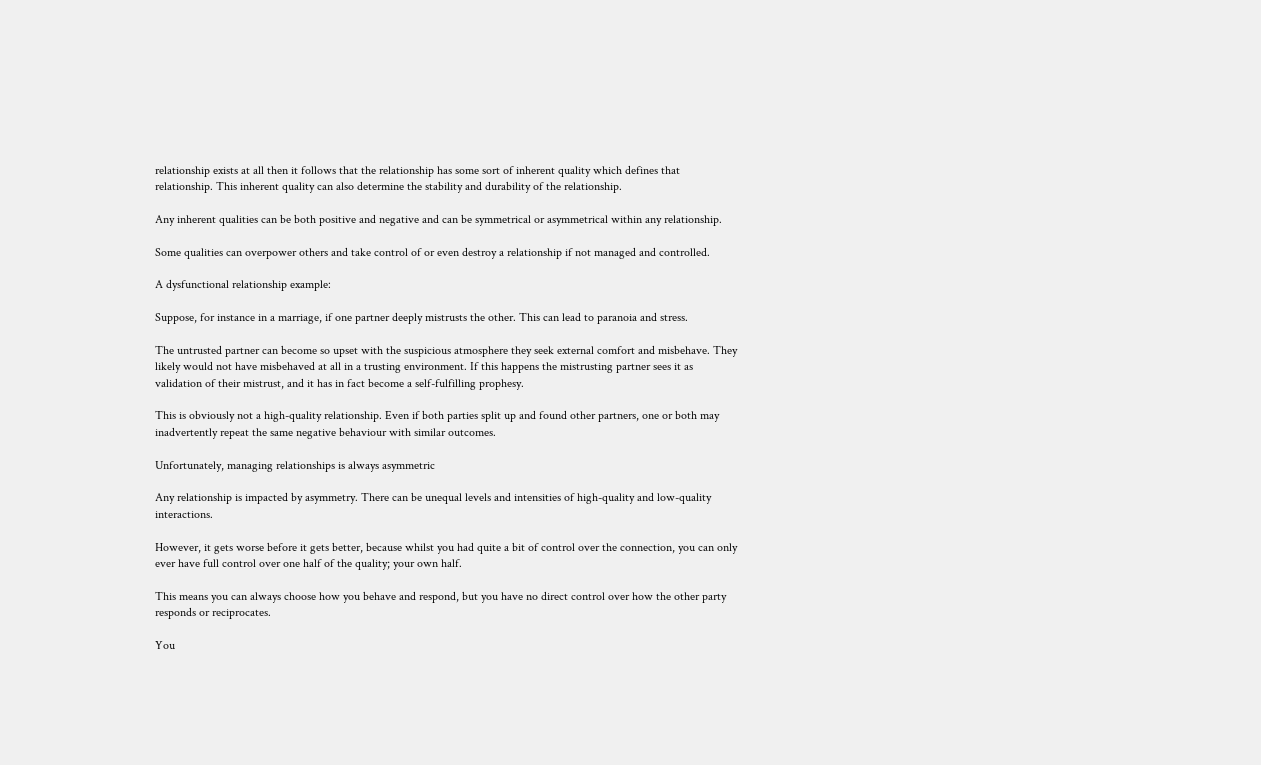relationship exists at all then it follows that the relationship has some sort of inherent quality which defines that relationship. This inherent quality can also determine the stability and durability of the relationship.

Any inherent qualities can be both positive and negative and can be symmetrical or asymmetrical within any relationship.

Some qualities can overpower others and take control of or even destroy a relationship if not managed and controlled.

A dysfunctional relationship example:

Suppose, for instance in a marriage, if one partner deeply mistrusts the other. This can lead to paranoia and stress.

The untrusted partner can become so upset with the suspicious atmosphere they seek external comfort and misbehave. They likely would not have misbehaved at all in a trusting environment. If this happens the mistrusting partner sees it as validation of their mistrust, and it has in fact become a self-fulfilling prophesy.

This is obviously not a high-quality relationship. Even if both parties split up and found other partners, one or both may inadvertently repeat the same negative behaviour with similar outcomes.

Unfortunately, managing relationships is always asymmetric

Any relationship is impacted by asymmetry. There can be unequal levels and intensities of high-quality and low-quality interactions.

However, it gets worse before it gets better, because whilst you had quite a bit of control over the connection, you can only ever have full control over one half of the quality; your own half.

This means you can always choose how you behave and respond, but you have no direct control over how the other party responds or reciprocates.

You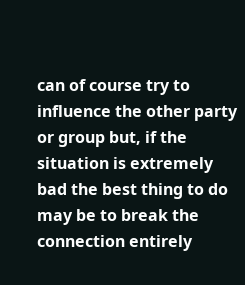can of course try to influence the other party or group but, if the situation is extremely bad the best thing to do may be to break the connection entirely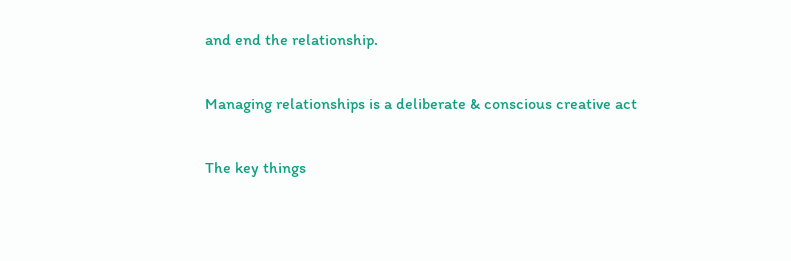and end the relationship.

Managing relationships is a deliberate & conscious creative act

The key things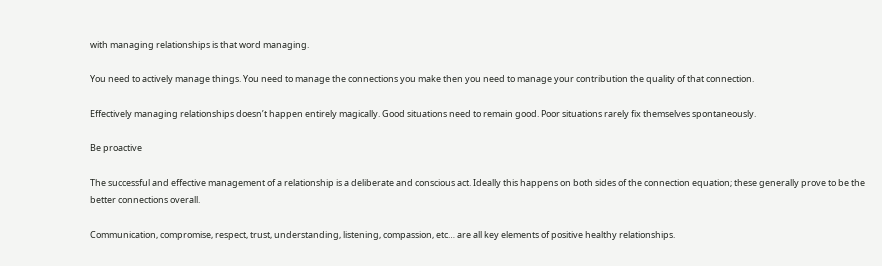with managing relationships is that word managing.

You need to actively manage things. You need to manage the connections you make then you need to manage your contribution the quality of that connection.

Effectively managing relationships doesn’t happen entirely magically. Good situations need to remain good. Poor situations rarely fix themselves spontaneously.

Be proactive

The successful and effective management of a relationship is a deliberate and conscious act. Ideally this happens on both sides of the connection equation; these generally prove to be the better connections overall.

Communication, compromise, respect, trust, understanding, listening, compassion, etc… are all key elements of positive healthy relationships.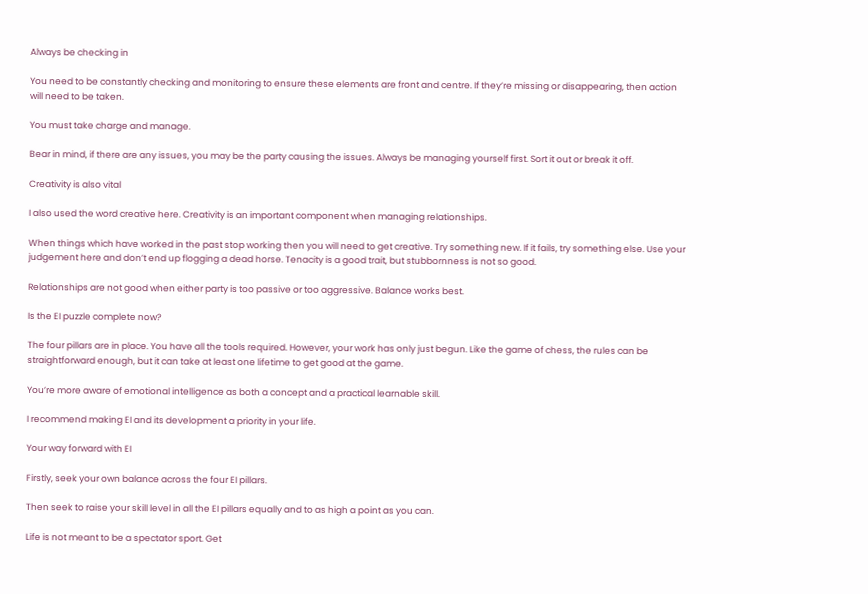Always be checking in

You need to be constantly checking and monitoring to ensure these elements are front and centre. If they’re missing or disappearing, then action will need to be taken.

You must take charge and manage.

Bear in mind, if there are any issues, you may be the party causing the issues. Always be managing yourself first. Sort it out or break it off.

Creativity is also vital

I also used the word creative here. Creativity is an important component when managing relationships.

When things which have worked in the past stop working then you will need to get creative. Try something new. If it fails, try something else. Use your judgement here and don’t end up flogging a dead horse. Tenacity is a good trait, but stubbornness is not so good.

Relationships are not good when either party is too passive or too aggressive. Balance works best.

Is the EI puzzle complete now?

The four pillars are in place. You have all the tools required. However, your work has only just begun. Like the game of chess, the rules can be straightforward enough, but it can take at least one lifetime to get good at the game.

You’re more aware of emotional intelligence as both a concept and a practical learnable skill.

I recommend making EI and its development a priority in your life.

Your way forward with EI

Firstly, seek your own balance across the four EI pillars.

Then seek to raise your skill level in all the EI pillars equally and to as high a point as you can.

Life is not meant to be a spectator sport. Get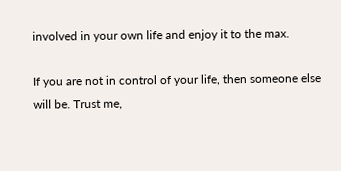involved in your own life and enjoy it to the max.

If you are not in control of your life, then someone else will be. Trust me,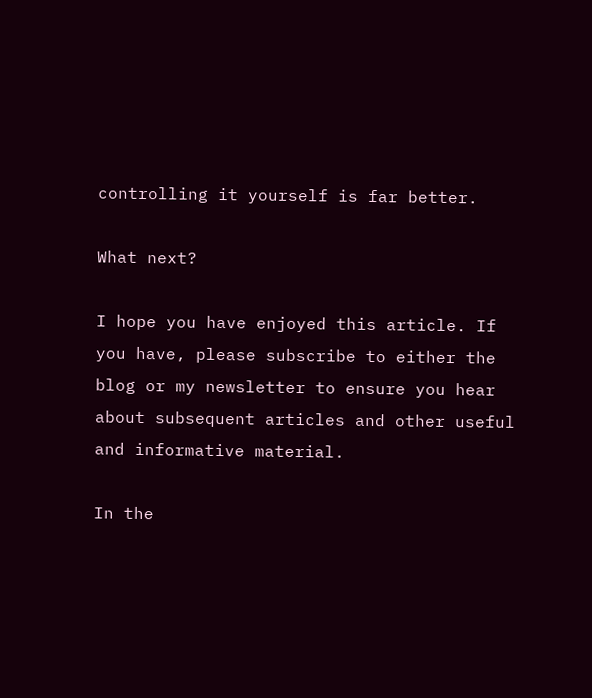controlling it yourself is far better.

What next?

I hope you have enjoyed this article. If you have, please subscribe to either the blog or my newsletter to ensure you hear about subsequent articles and other useful and informative material.

In the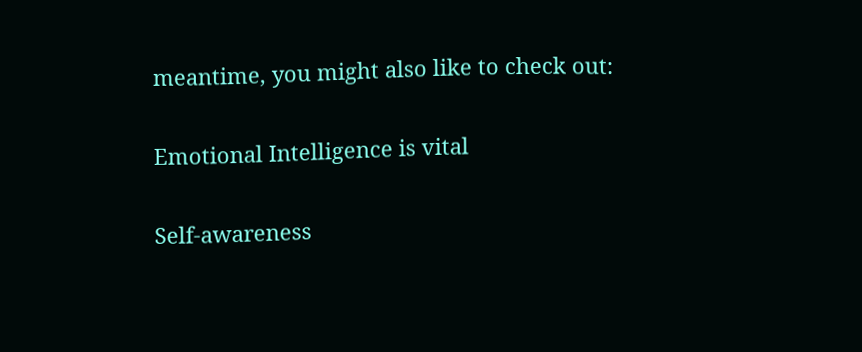meantime, you might also like to check out:

Emotional Intelligence is vital

Self-awareness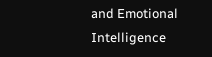and Emotional Intelligence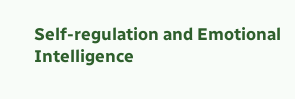Self-regulation and Emotional Intelligence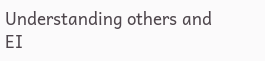Understanding others and EI